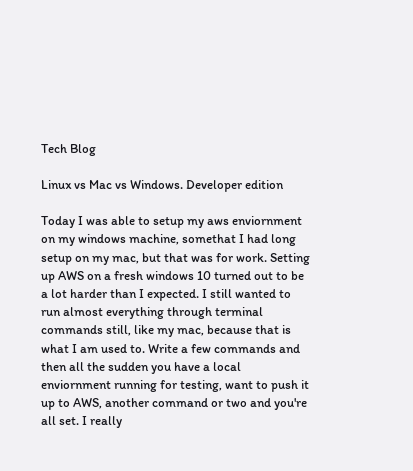Tech Blog

Linux vs Mac vs Windows. Developer edition

Today I was able to setup my aws enviornment on my windows machine, somethat I had long setup on my mac, but that was for work. Setting up AWS on a fresh windows 10 turned out to be a lot harder than I expected. I still wanted to run almost everything through terminal commands still, like my mac, because that is what I am used to. Write a few commands and then all the sudden you have a local enviornment running for testing, want to push it up to AWS, another command or two and you're all set. I really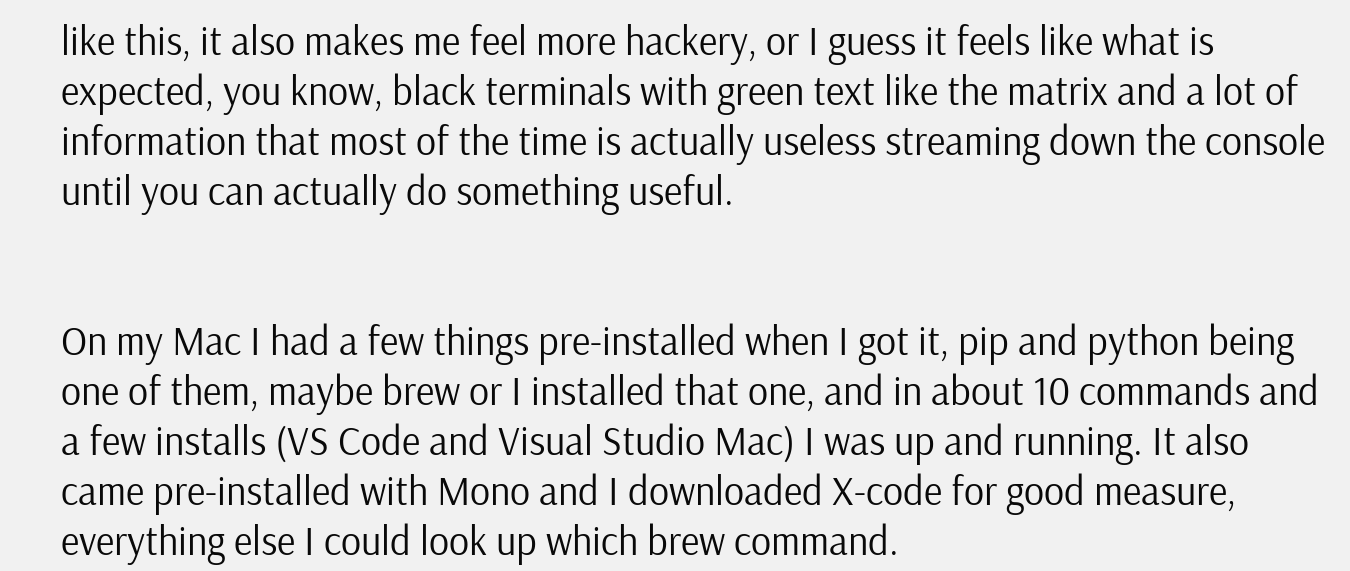like this, it also makes me feel more hackery, or I guess it feels like what is expected, you know, black terminals with green text like the matrix and a lot of information that most of the time is actually useless streaming down the console until you can actually do something useful.


On my Mac I had a few things pre-installed when I got it, pip and python being one of them, maybe brew or I installed that one, and in about 10 commands and a few installs (VS Code and Visual Studio Mac) I was up and running. It also came pre-installed with Mono and I downloaded X-code for good measure, everything else I could look up which brew command.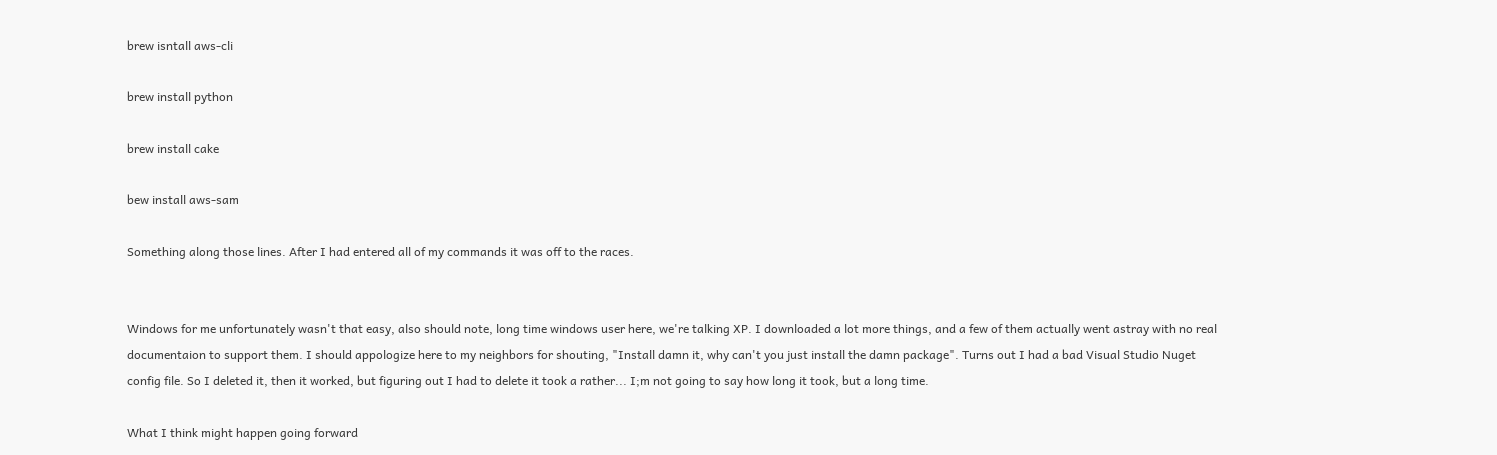brew isntall aws-cli

brew install python

brew install cake

bew install aws-sam

Something along those lines. After I had entered all of my commands it was off to the races.


Windows for me unfortunately wasn't that easy, also should note, long time windows user here, we're talking XP. I downloaded a lot more things, and a few of them actually went astray with no real documentaion to support them. I should appologize here to my neighbors for shouting, "Install damn it, why can't you just install the damn package". Turns out I had a bad Visual Studio Nuget config file. So I deleted it, then it worked, but figuring out I had to delete it took a rather... I;m not going to say how long it took, but a long time.

What I think might happen going forward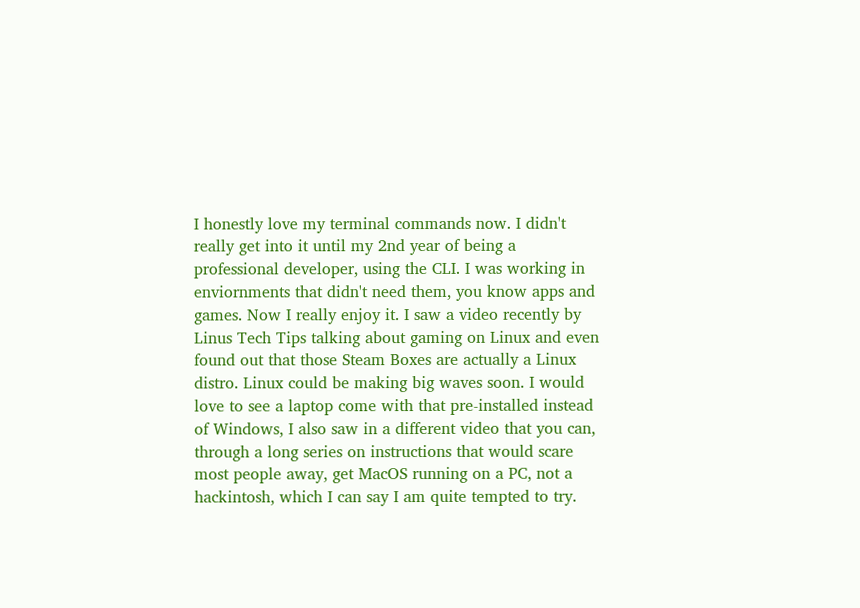I honestly love my terminal commands now. I didn't really get into it until my 2nd year of being a professional developer, using the CLI. I was working in enviornments that didn't need them, you know apps and games. Now I really enjoy it. I saw a video recently by Linus Tech Tips talking about gaming on Linux and even found out that those Steam Boxes are actually a Linux distro. Linux could be making big waves soon. I would love to see a laptop come with that pre-installed instead of Windows, I also saw in a different video that you can, through a long series on instructions that would scare most people away, get MacOS running on a PC, not a hackintosh, which I can say I am quite tempted to try.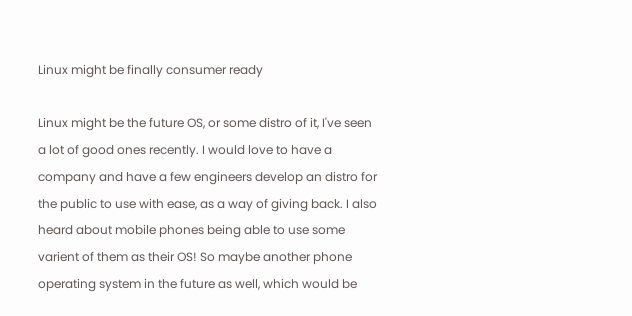Linux might be finally consumer ready

Linux might be the future OS, or some distro of it, I've seen a lot of good ones recently. I would love to have a company and have a few engineers develop an distro for the public to use with ease, as a way of giving back. I also heard about mobile phones being able to use some varient of them as their OS! So maybe another phone operating system in the future as well, which would be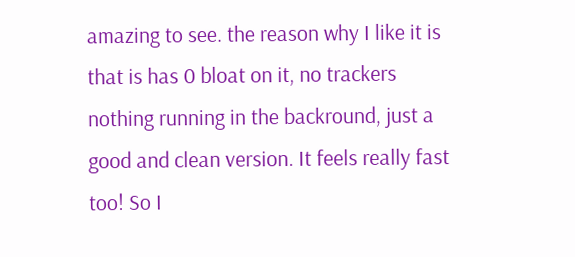amazing to see. the reason why I like it is that is has 0 bloat on it, no trackers nothing running in the backround, just a good and clean version. It feels really fast too! So I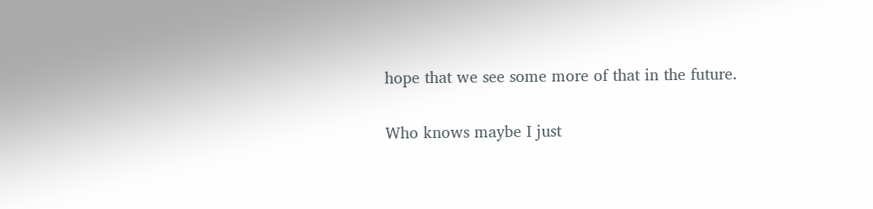hope that we see some more of that in the future.

Who knows maybe I just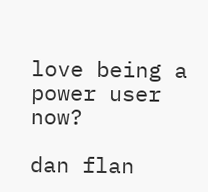love being a power user now?

dan flan